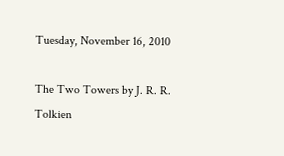Tuesday, November 16, 2010

The Two Towers by J. R. R. Tolkien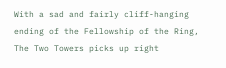With a sad and fairly cliff-hanging ending of the Fellowship of the Ring, The Two Towers picks up right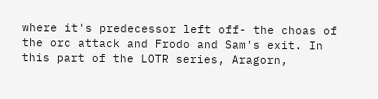where it's predecessor left off- the choas of the orc attack and Frodo and Sam's exit. In this part of the LOTR series, Aragorn,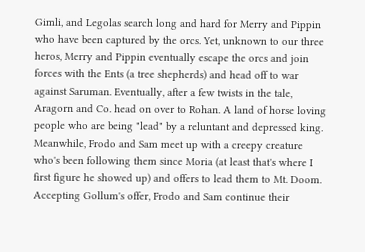Gimli, and Legolas search long and hard for Merry and Pippin who have been captured by the orcs. Yet, unknown to our three heros, Merry and Pippin eventually escape the orcs and join forces with the Ents (a tree shepherds) and head off to war against Saruman. Eventually, after a few twists in the tale, Aragorn and Co. head on over to Rohan. A land of horse loving people who are being "lead" by a reluntant and depressed king. Meanwhile, Frodo and Sam meet up with a creepy creature who's been following them since Moria (at least that's where I first figure he showed up) and offers to lead them to Mt. Doom. Accepting Gollum's offer, Frodo and Sam continue their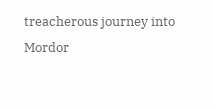treacherous journey into Mordor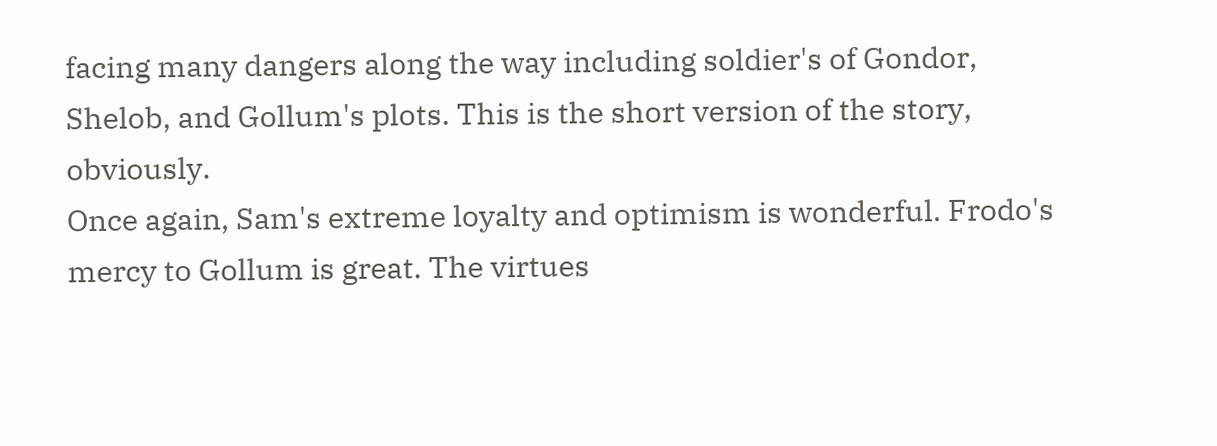facing many dangers along the way including soldier's of Gondor, Shelob, and Gollum's plots. This is the short version of the story, obviously.
Once again, Sam's extreme loyalty and optimism is wonderful. Frodo's mercy to Gollum is great. The virtues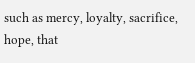such as mercy, loyalty, sacrifice, hope, that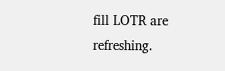fill LOTR are refreshing.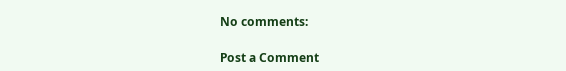No comments:

Post a Comment